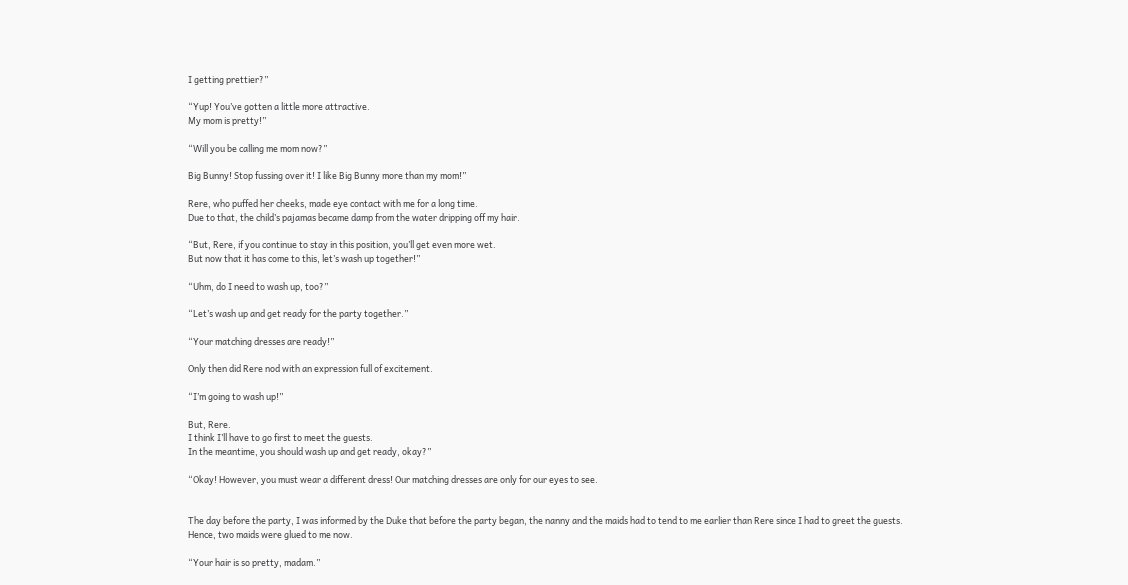I getting prettier?”

“Yup! You’ve gotten a little more attractive.
My mom is pretty!”

“Will you be calling me mom now?”

Big Bunny! Stop fussing over it! I like Big Bunny more than my mom!”

Rere, who puffed her cheeks, made eye contact with me for a long time.
Due to that, the child’s pajamas became damp from the water dripping off my hair.

“But, Rere, if you continue to stay in this position, you’ll get even more wet.
But now that it has come to this, let’s wash up together!”

“Uhm, do I need to wash up, too?”

“Let’s wash up and get ready for the party together.”

“Your matching dresses are ready!”

Only then did Rere nod with an expression full of excitement.

“I’m going to wash up!”

But, Rere.
I think I’ll have to go first to meet the guests.
In the meantime, you should wash up and get ready, okay?”

“Okay! However, you must wear a different dress! Our matching dresses are only for our eyes to see.


The day before the party, I was informed by the Duke that before the party began, the nanny and the maids had to tend to me earlier than Rere since I had to greet the guests.
Hence, two maids were glued to me now.

“Your hair is so pretty, madam.”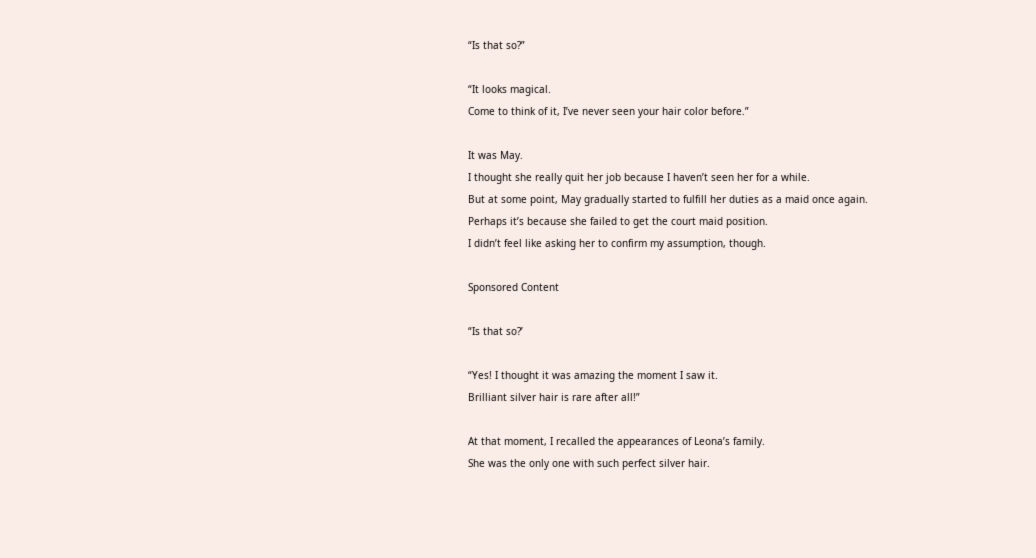“Is that so?”

“It looks magical.
Come to think of it, I’ve never seen your hair color before.”

It was May.
I thought she really quit her job because I haven’t seen her for a while.
But at some point, May gradually started to fulfill her duties as a maid once again.
Perhaps it’s because she failed to get the court maid position.
I didn’t feel like asking her to confirm my assumption, though.

Sponsored Content

“Is that so?’

“Yes! I thought it was amazing the moment I saw it.
Brilliant silver hair is rare after all!”

At that moment, I recalled the appearances of Leona’s family.
She was the only one with such perfect silver hair.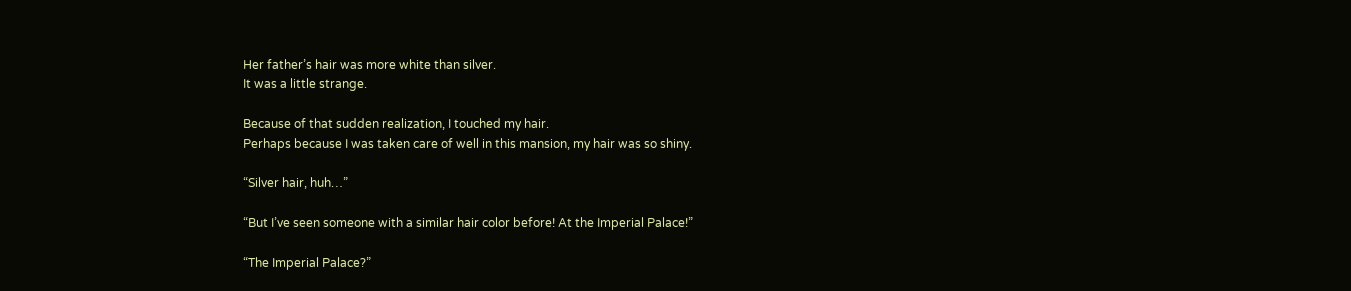Her father’s hair was more white than silver.
It was a little strange.

Because of that sudden realization, I touched my hair.
Perhaps because I was taken care of well in this mansion, my hair was so shiny.

“Silver hair, huh…”

“But I’ve seen someone with a similar hair color before! At the Imperial Palace!”

“The Imperial Palace?”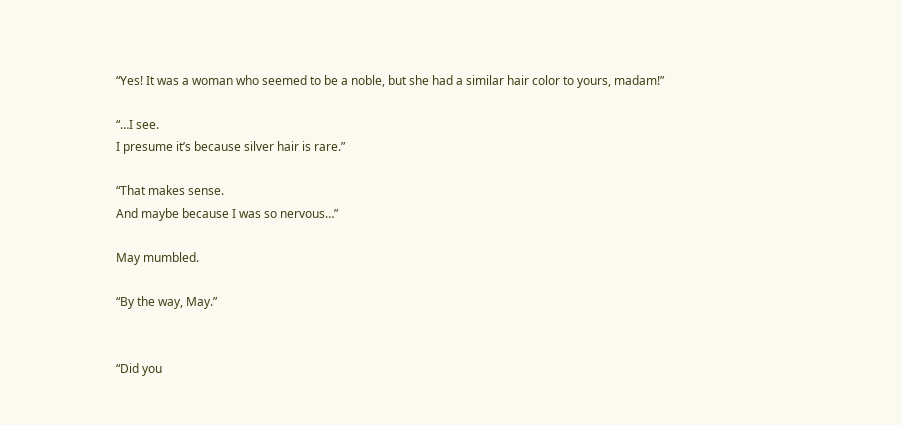“Yes! It was a woman who seemed to be a noble, but she had a similar hair color to yours, madam!”

“…I see.
I presume it’s because silver hair is rare.”

“That makes sense.
And maybe because I was so nervous…”

May mumbled.

“By the way, May.”


“Did you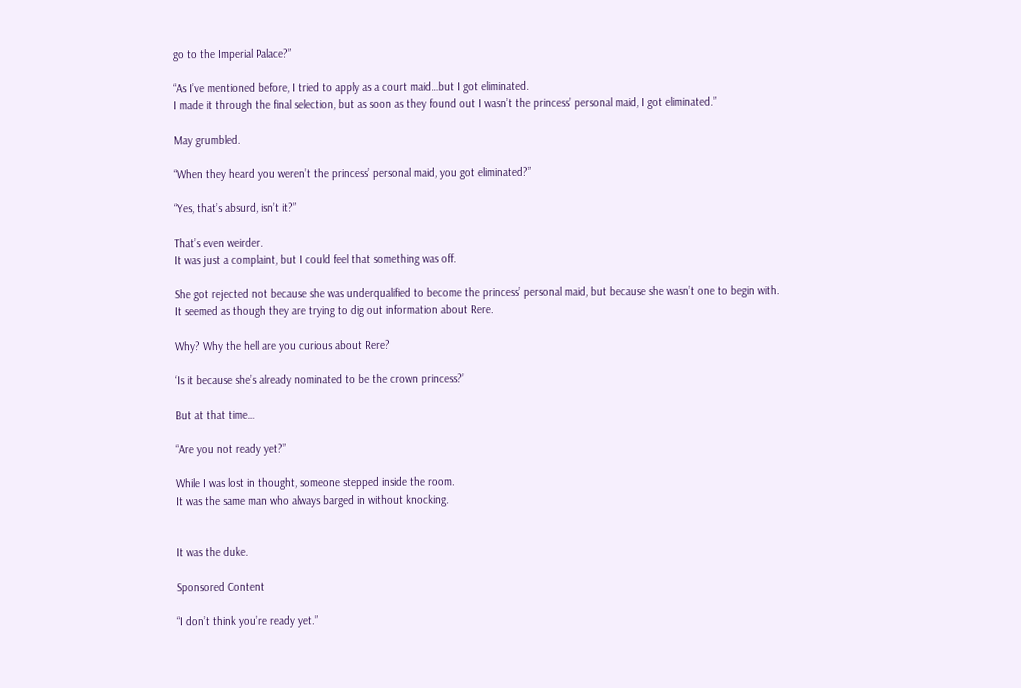go to the Imperial Palace?”

“As I’ve mentioned before, I tried to apply as a court maid…but I got eliminated.
I made it through the final selection, but as soon as they found out I wasn’t the princess’ personal maid, I got eliminated.”

May grumbled.

“When they heard you weren’t the princess’ personal maid, you got eliminated?”

“Yes, that’s absurd, isn’t it?”

That’s even weirder.
It was just a complaint, but I could feel that something was off.

She got rejected not because she was underqualified to become the princess’ personal maid, but because she wasn’t one to begin with.
It seemed as though they are trying to dig out information about Rere.

Why? Why the hell are you curious about Rere?

‘Is it because she’s already nominated to be the crown princess?’

But at that time…

“Are you not ready yet?”

While I was lost in thought, someone stepped inside the room.
It was the same man who always barged in without knocking.


It was the duke.

Sponsored Content

“I don’t think you’re ready yet.”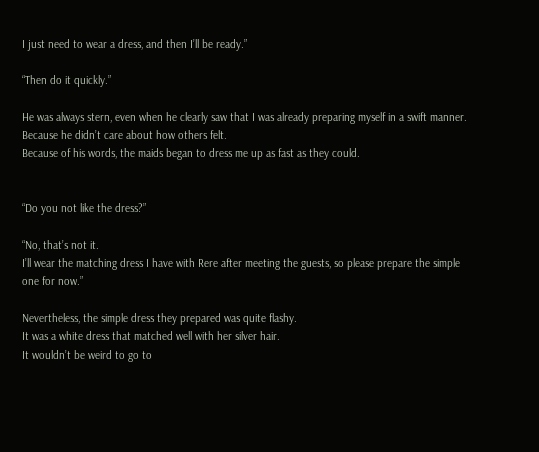I just need to wear a dress, and then I’ll be ready.”

“Then do it quickly.”

He was always stern, even when he clearly saw that I was already preparing myself in a swift manner.
Because he didn’t care about how others felt.
Because of his words, the maids began to dress me up as fast as they could.


“Do you not like the dress?”

“No, that’s not it.
I’ll wear the matching dress I have with Rere after meeting the guests, so please prepare the simple one for now.”

Nevertheless, the simple dress they prepared was quite flashy.
It was a white dress that matched well with her silver hair.
It wouldn’t be weird to go to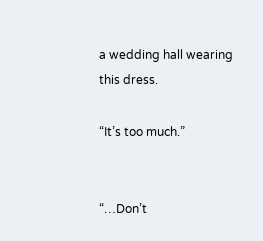a wedding hall wearing this dress.

“It’s too much.”


“…Don’t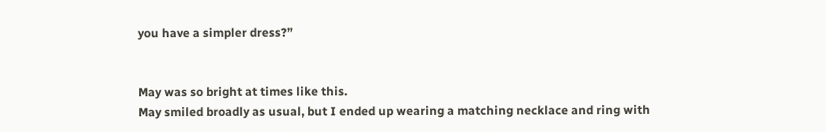you have a simpler dress?”


May was so bright at times like this.
May smiled broadly as usual, but I ended up wearing a matching necklace and ring with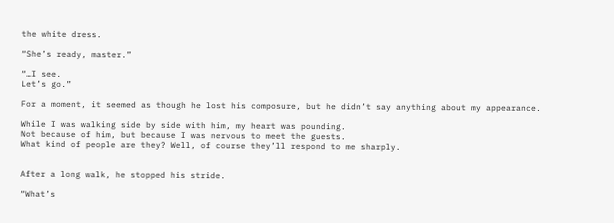the white dress.

“She’s ready, master.”

“…I see.
Let’s go.”

For a moment, it seemed as though he lost his composure, but he didn’t say anything about my appearance.

While I was walking side by side with him, my heart was pounding.
Not because of him, but because I was nervous to meet the guests.
What kind of people are they? Well, of course they’ll respond to me sharply.


After a long walk, he stopped his stride.

“What’s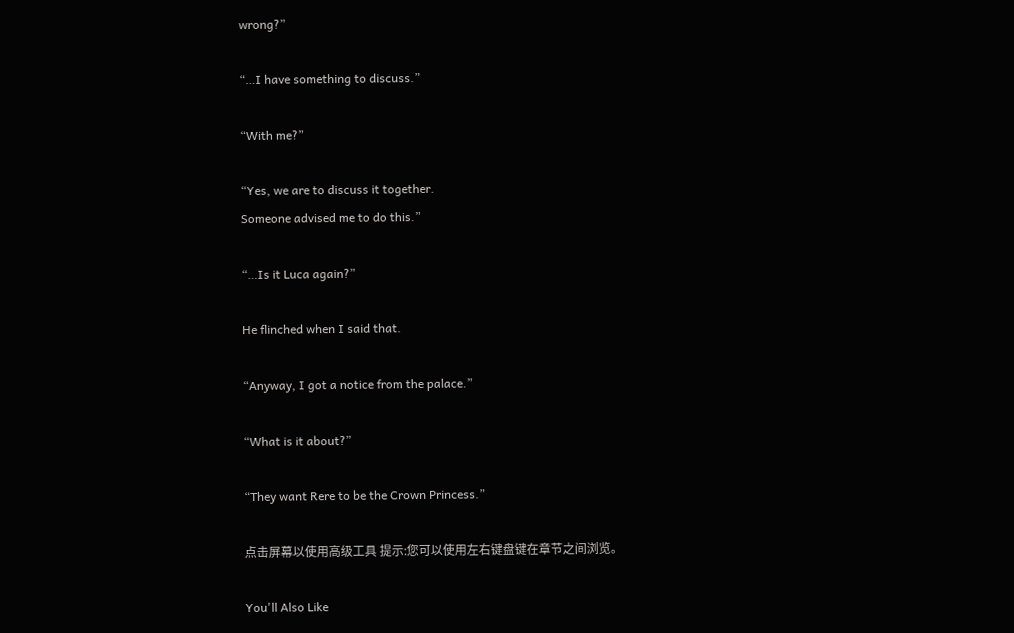wrong?”

“…I have something to discuss.”

“With me?”

“Yes, we are to discuss it together.
Someone advised me to do this.”

“…Is it Luca again?”

He flinched when I said that.

“Anyway, I got a notice from the palace.”

“What is it about?”

“They want Rere to be the Crown Princess.”

点击屏幕以使用高级工具 提示:您可以使用左右键盘键在章节之间浏览。

You'll Also Like